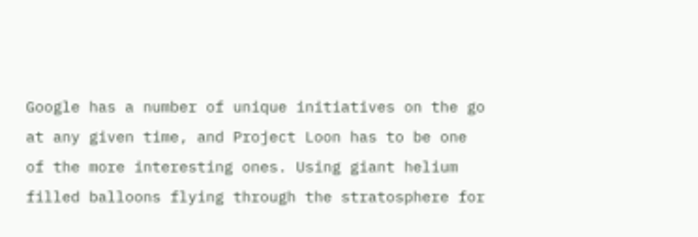Google has a number of unique initiatives on the go at any given time, and Project Loon has to be one of the more interesting ones. Using giant helium filled balloons flying through the stratosphere for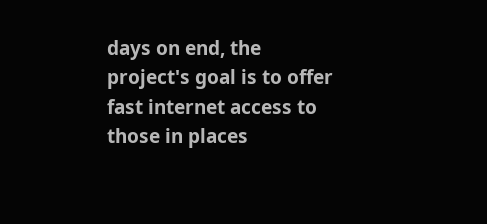days on end, the project's goal is to offer fast internet access to those in places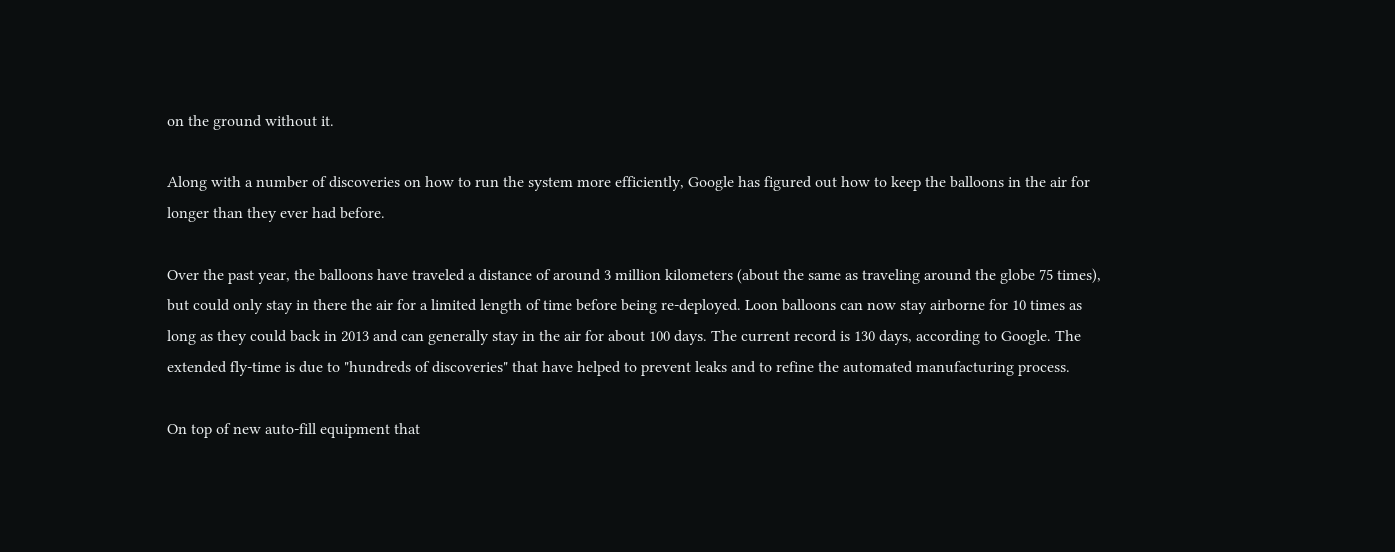on the ground without it.

Along with a number of discoveries on how to run the system more efficiently, Google has figured out how to keep the balloons in the air for longer than they ever had before.

Over the past year, the balloons have traveled a distance of around 3 million kilometers (about the same as traveling around the globe 75 times), but could only stay in there the air for a limited length of time before being re-deployed. Loon balloons can now stay airborne for 10 times as long as they could back in 2013 and can generally stay in the air for about 100 days. The current record is 130 days, according to Google. The extended fly-time is due to "hundreds of discoveries" that have helped to prevent leaks and to refine the automated manufacturing process.

On top of new auto-fill equipment that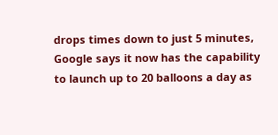drops times down to just 5 minutes, Google says it now has the capability to launch up to 20 balloons a day as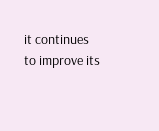it continues to improve its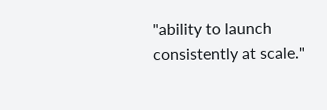"ability to launch consistently at scale."